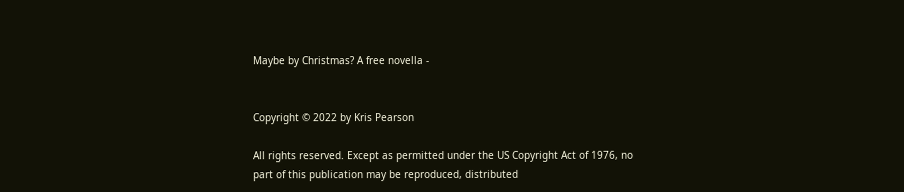Maybe by Christmas? A free novella -


Copyright © 2022 by Kris Pearson

All rights reserved. Except as permitted under the US Copyright Act of 1976, no part of this publication may be reproduced, distributed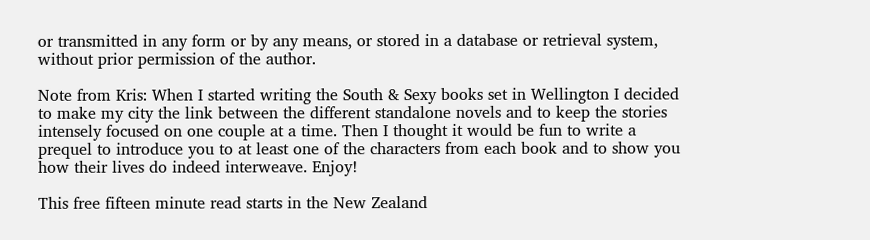or transmitted in any form or by any means, or stored in a database or retrieval system, without prior permission of the author.

Note from Kris: When I started writing the South & Sexy books set in Wellington I decided to make my city the link between the different standalone novels and to keep the stories intensely focused on one couple at a time. Then I thought it would be fun to write a prequel to introduce you to at least one of the characters from each book and to show you how their lives do indeed interweave. Enjoy!

This free fifteen minute read starts in the New Zealand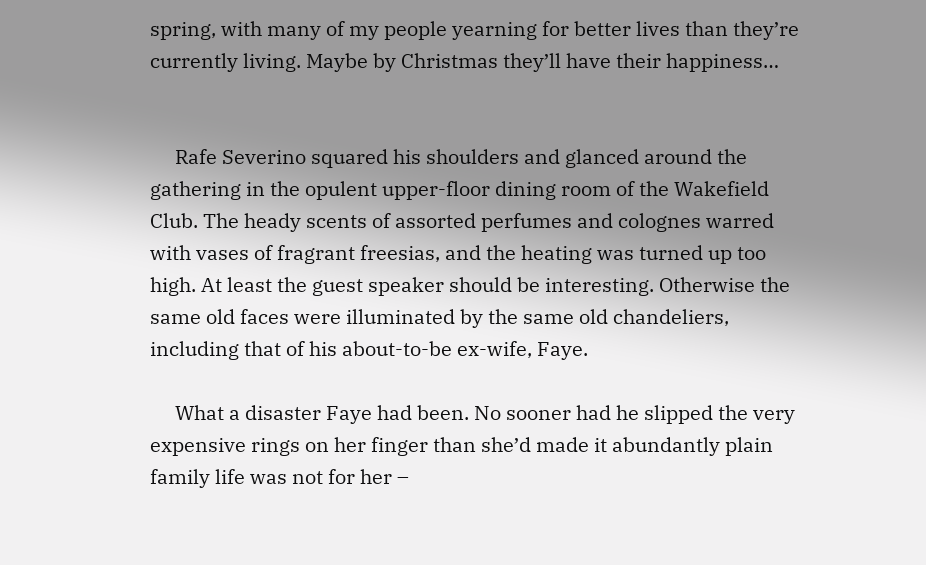spring, with many of my people yearning for better lives than they’re currently living. Maybe by Christmas they’ll have their happiness…


     Rafe Severino squared his shoulders and glanced around the gathering in the opulent upper-floor dining room of the Wakefield Club. The heady scents of assorted perfumes and colognes warred with vases of fragrant freesias, and the heating was turned up too high. At least the guest speaker should be interesting. Otherwise the same old faces were illuminated by the same old chandeliers, including that of his about-to-be ex-wife, Faye.

     What a disaster Faye had been. No sooner had he slipped the very expensive rings on her finger than she’d made it abundantly plain family life was not for her –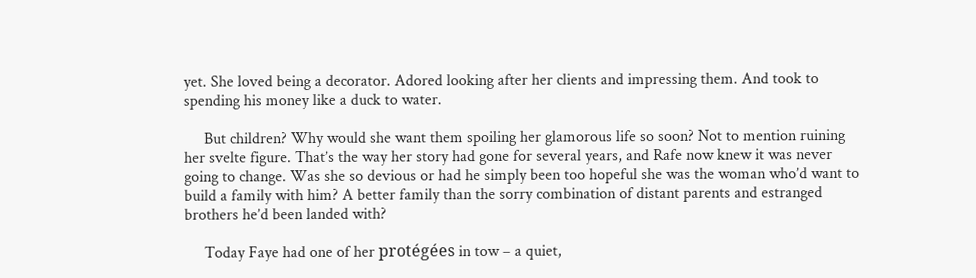yet. She loved being a decorator. Adored looking after her clients and impressing them. And took to spending his money like a duck to water.

     But children? Why would she want them spoiling her glamorous life so soon? Not to mention ruining her svelte figure. That’s the way her story had gone for several years, and Rafe now knew it was never going to change. Was she so devious or had he simply been too hopeful she was the woman who’d want to build a family with him? A better family than the sorry combination of distant parents and estranged brothers he’d been landed with?

     Today Faye had one of her protégées in tow – a quiet,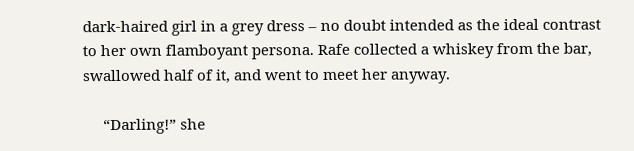dark-haired girl in a grey dress – no doubt intended as the ideal contrast to her own flamboyant persona. Rafe collected a whiskey from the bar, swallowed half of it, and went to meet her anyway.

     “Darling!” she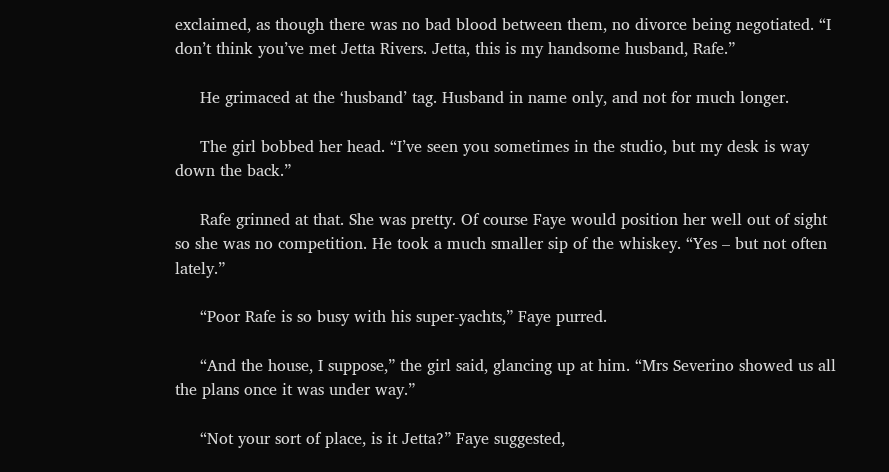exclaimed, as though there was no bad blood between them, no divorce being negotiated. “I don’t think you’ve met Jetta Rivers. Jetta, this is my handsome husband, Rafe.”

     He grimaced at the ‘husband’ tag. Husband in name only, and not for much longer.

     The girl bobbed her head. “I’ve seen you sometimes in the studio, but my desk is way down the back.”

     Rafe grinned at that. She was pretty. Of course Faye would position her well out of sight so she was no competition. He took a much smaller sip of the whiskey. “Yes – but not often lately.”

     “Poor Rafe is so busy with his super-yachts,” Faye purred.

     “And the house, I suppose,” the girl said, glancing up at him. “Mrs Severino showed us all the plans once it was under way.”

     “Not your sort of place, is it Jetta?” Faye suggested,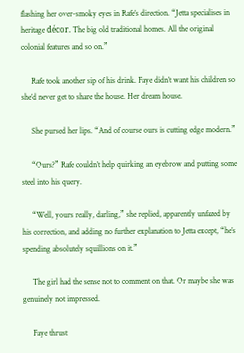flashing her over-smoky eyes in Rafe’s direction. “Jetta specialises in heritage décor. The big old traditional homes. All the original colonial features and so on.”

     Rafe took another sip of his drink. Faye didn’t want his children so she’d never get to share the house. Her dream house.

     She pursed her lips. “And of course ours is cutting edge modern.”

     “Ours?” Rafe couldn’t help quirking an eyebrow and putting some steel into his query.

     “Well, yours really, darling,” she replied, apparently unfazed by his correction, and adding no further explanation to Jetta except, “he’s spending absolutely squillions on it.”

     The girl had the sense not to comment on that. Or maybe she was genuinely not impressed.

     Faye thrust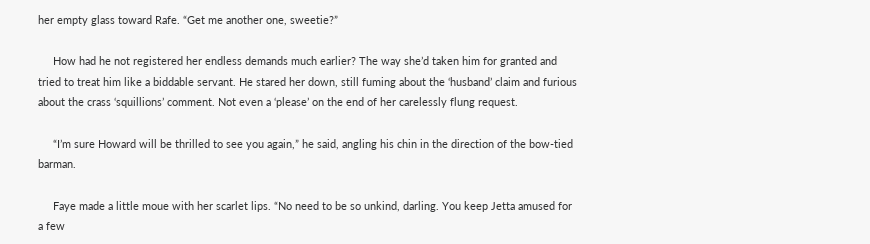her empty glass toward Rafe. “Get me another one, sweetie?”

     How had he not registered her endless demands much earlier? The way she’d taken him for granted and tried to treat him like a biddable servant. He stared her down, still fuming about the ‘husband’ claim and furious about the crass ‘squillions’ comment. Not even a ‘please’ on the end of her carelessly flung request.

     “I’m sure Howard will be thrilled to see you again,” he said, angling his chin in the direction of the bow-tied barman.

     Faye made a little moue with her scarlet lips. “No need to be so unkind, darling. You keep Jetta amused for a few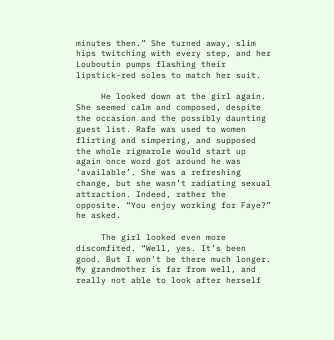minutes then.” She turned away, slim hips twitching with every step, and her Louboutin pumps flashing their lipstick-red soles to match her suit.

     He looked down at the girl again. She seemed calm and composed, despite the occasion and the possibly daunting guest list. Rafe was used to women flirting and simpering, and supposed the whole rigmarole would start up again once word got around he was ‘available’. She was a refreshing change, but she wasn’t radiating sexual attraction. Indeed, rather the opposite. “You enjoy working for Faye?” he asked.

     The girl looked even more discomfited. “Well, yes. It’s been good. But I won’t be there much longer. My grandmother is far from well, and really not able to look after herself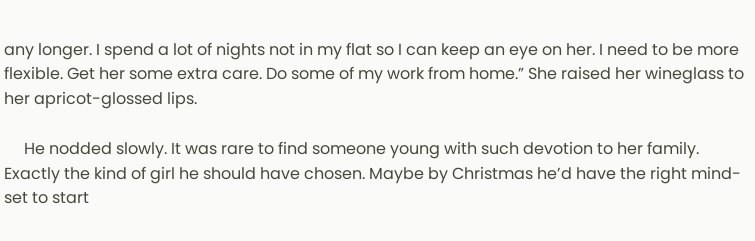any longer. I spend a lot of nights not in my flat so I can keep an eye on her. I need to be more flexible. Get her some extra care. Do some of my work from home.” She raised her wineglass to her apricot-glossed lips.

     He nodded slowly. It was rare to find someone young with such devotion to her family. Exactly the kind of girl he should have chosen. Maybe by Christmas he’d have the right mind-set to start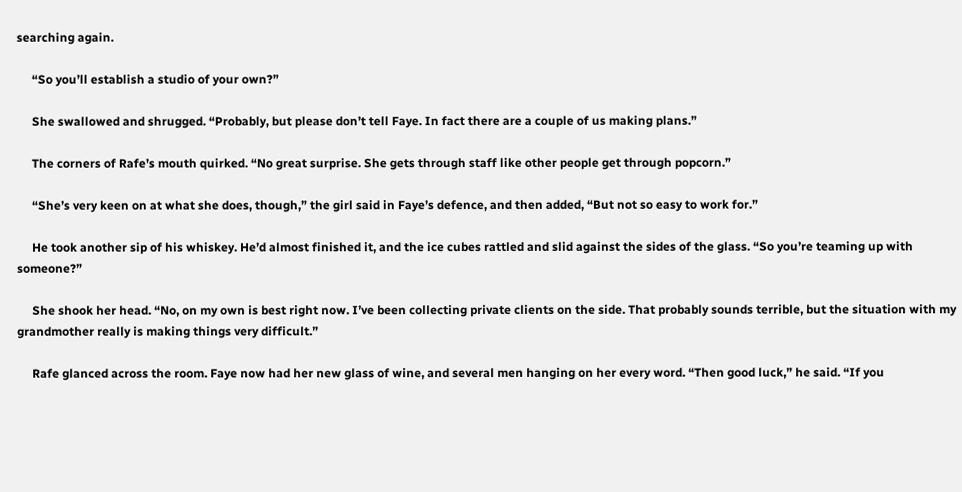searching again.

     “So you’ll establish a studio of your own?”

     She swallowed and shrugged. “Probably, but please don’t tell Faye. In fact there are a couple of us making plans.”

     The corners of Rafe’s mouth quirked. “No great surprise. She gets through staff like other people get through popcorn.”

     “She’s very keen on at what she does, though,” the girl said in Faye’s defence, and then added, “But not so easy to work for.”

     He took another sip of his whiskey. He’d almost finished it, and the ice cubes rattled and slid against the sides of the glass. “So you’re teaming up with someone?”

     She shook her head. “No, on my own is best right now. I’ve been collecting private clients on the side. That probably sounds terrible, but the situation with my grandmother really is making things very difficult.”

     Rafe glanced across the room. Faye now had her new glass of wine, and several men hanging on her every word. “Then good luck,” he said. “If you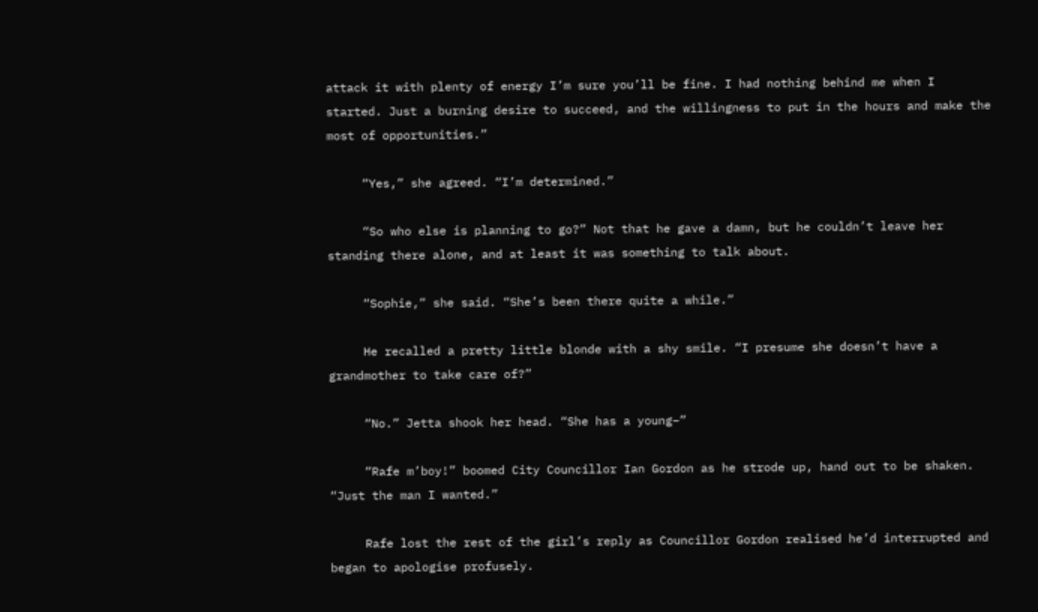attack it with plenty of energy I’m sure you’ll be fine. I had nothing behind me when I started. Just a burning desire to succeed, and the willingness to put in the hours and make the most of opportunities.”

     “Yes,” she agreed. “I’m determined.”

     “So who else is planning to go?” Not that he gave a damn, but he couldn’t leave her standing there alone, and at least it was something to talk about.

     “Sophie,” she said. “She’s been there quite a while.”

     He recalled a pretty little blonde with a shy smile. “I presume she doesn’t have a grandmother to take care of?”

     “No.” Jetta shook her head. “She has a young–”

     “Rafe m’boy!” boomed City Councillor Ian Gordon as he strode up, hand out to be shaken. “Just the man I wanted.”

     Rafe lost the rest of the girl’s reply as Councillor Gordon realised he’d interrupted and began to apologise profusely.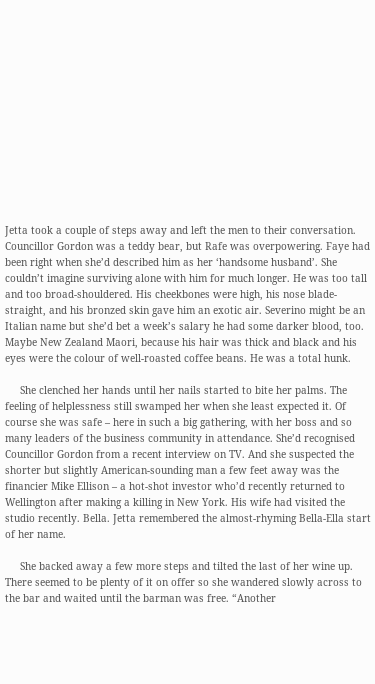Jetta took a couple of steps away and left the men to their conversation. Councillor Gordon was a teddy bear, but Rafe was overpowering. Faye had been right when she’d described him as her ‘handsome husband’. She couldn’t imagine surviving alone with him for much longer. He was too tall and too broad-shouldered. His cheekbones were high, his nose blade-straight, and his bronzed skin gave him an exotic air. Severino might be an Italian name but she’d bet a week’s salary he had some darker blood, too. Maybe New Zealand Maori, because his hair was thick and black and his eyes were the colour of well-roasted coffee beans. He was a total hunk.

     She clenched her hands until her nails started to bite her palms. The feeling of helplessness still swamped her when she least expected it. Of course she was safe – here in such a big gathering, with her boss and so many leaders of the business community in attendance. She’d recognised Councillor Gordon from a recent interview on TV. And she suspected the shorter but slightly American-sounding man a few feet away was the financier Mike Ellison – a hot-shot investor who’d recently returned to Wellington after making a killing in New York. His wife had visited the studio recently. Bella. Jetta remembered the almost-rhyming Bella-Ella start of her name.

     She backed away a few more steps and tilted the last of her wine up. There seemed to be plenty of it on offer so she wandered slowly across to the bar and waited until the barman was free. “Another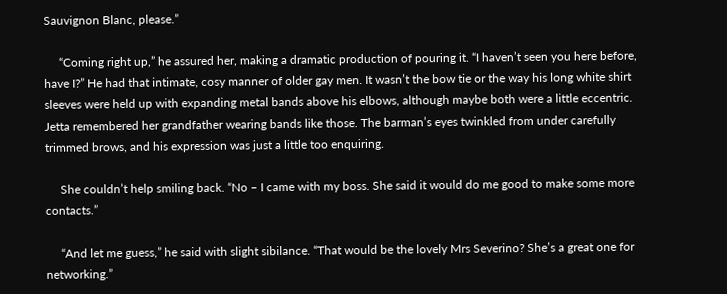Sauvignon Blanc, please.”

     “Coming right up,” he assured her, making a dramatic production of pouring it. “I haven’t seen you here before, have I?” He had that intimate, cosy manner of older gay men. It wasn’t the bow tie or the way his long white shirt sleeves were held up with expanding metal bands above his elbows, although maybe both were a little eccentric. Jetta remembered her grandfather wearing bands like those. The barman’s eyes twinkled from under carefully trimmed brows, and his expression was just a little too enquiring.

     She couldn’t help smiling back. “No – I came with my boss. She said it would do me good to make some more contacts.”

     “And let me guess,” he said with slight sibilance. “That would be the lovely Mrs Severino? She’s a great one for networking.”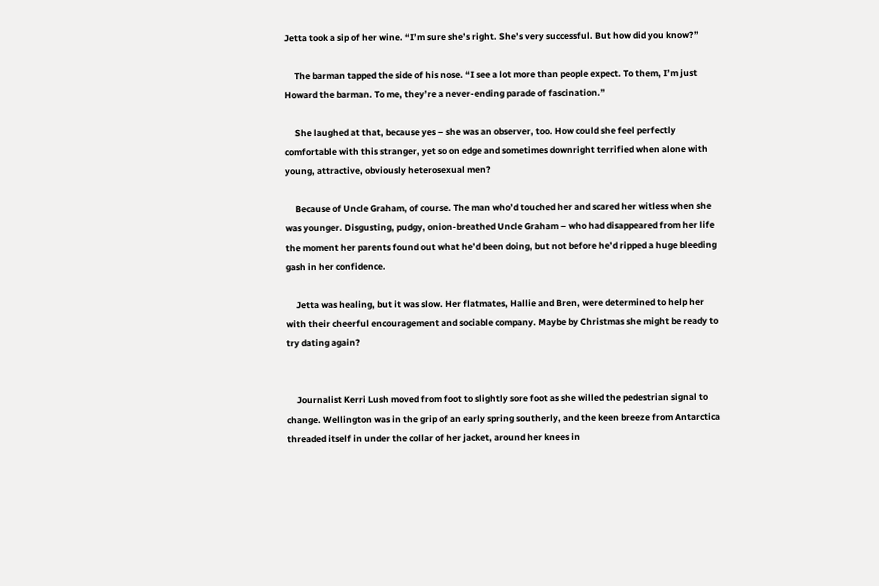Jetta took a sip of her wine. “I’m sure she’s right. She’s very successful. But how did you know?”

     The barman tapped the side of his nose. “I see a lot more than people expect. To them, I’m just Howard the barman. To me, they’re a never-ending parade of fascination.”

     She laughed at that, because yes – she was an observer, too. How could she feel perfectly comfortable with this stranger, yet so on edge and sometimes downright terrified when alone with young, attractive, obviously heterosexual men?

     Because of Uncle Graham, of course. The man who’d touched her and scared her witless when she was younger. Disgusting, pudgy, onion-breathed Uncle Graham – who had disappeared from her life the moment her parents found out what he’d been doing, but not before he’d ripped a huge bleeding gash in her confidence.

     Jetta was healing, but it was slow. Her flatmates, Hallie and Bren, were determined to help her with their cheerful encouragement and sociable company. Maybe by Christmas she might be ready to try dating again?


     Journalist Kerri Lush moved from foot to slightly sore foot as she willed the pedestrian signal to change. Wellington was in the grip of an early spring southerly, and the keen breeze from Antarctica threaded itself in under the collar of her jacket, around her knees in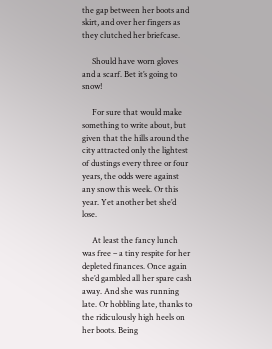the gap between her boots and skirt, and over her fingers as they clutched her briefcase.

     Should have worn gloves and a scarf. Bet it’s going to snow!

     For sure that would make something to write about, but given that the hills around the city attracted only the lightest of dustings every three or four years, the odds were against any snow this week. Or this year. Yet another bet she’d lose.

     At least the fancy lunch was free – a tiny respite for her depleted finances. Once again she’d gambled all her spare cash away. And she was running late. Or hobbling late, thanks to the ridiculously high heels on her boots. Being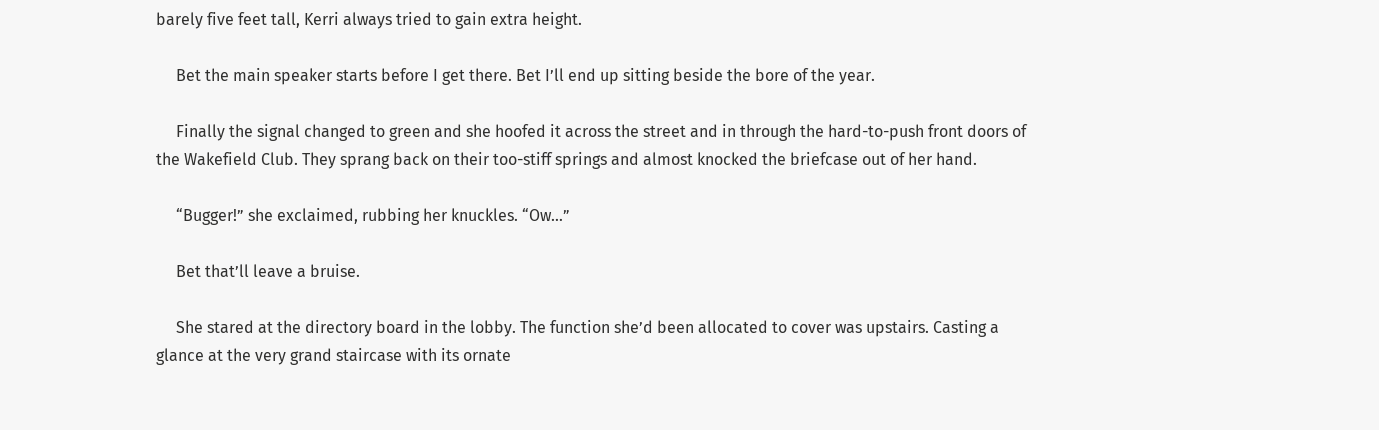barely five feet tall, Kerri always tried to gain extra height.

     Bet the main speaker starts before I get there. Bet I’ll end up sitting beside the bore of the year.

     Finally the signal changed to green and she hoofed it across the street and in through the hard-to-push front doors of the Wakefield Club. They sprang back on their too-stiff springs and almost knocked the briefcase out of her hand.

     “Bugger!” she exclaimed, rubbing her knuckles. “Ow…”

     Bet that’ll leave a bruise.

     She stared at the directory board in the lobby. The function she’d been allocated to cover was upstairs. Casting a glance at the very grand staircase with its ornate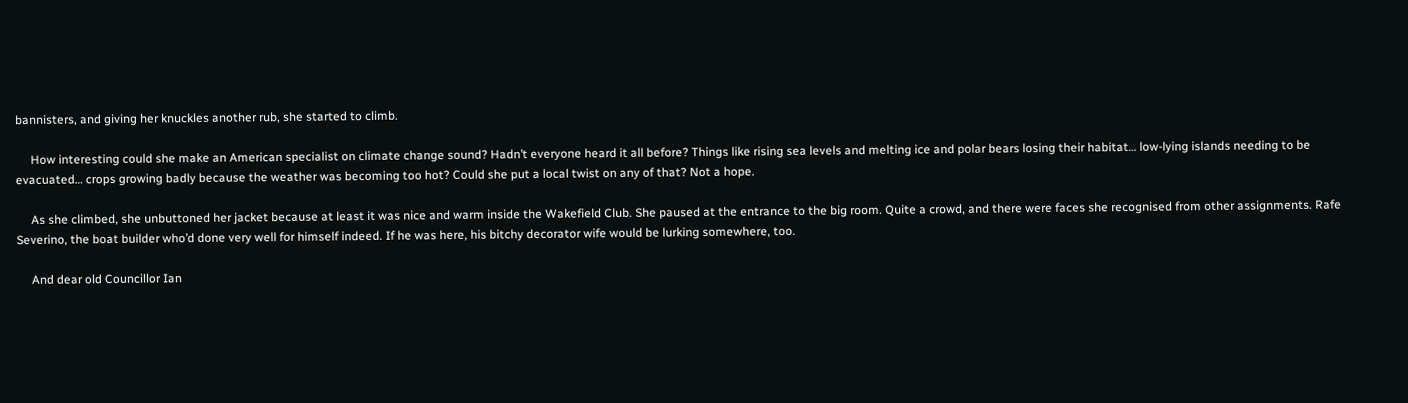bannisters, and giving her knuckles another rub, she started to climb.

     How interesting could she make an American specialist on climate change sound? Hadn’t everyone heard it all before? Things like rising sea levels and melting ice and polar bears losing their habitat… low-lying islands needing to be evacuated… crops growing badly because the weather was becoming too hot? Could she put a local twist on any of that? Not a hope.

     As she climbed, she unbuttoned her jacket because at least it was nice and warm inside the Wakefield Club. She paused at the entrance to the big room. Quite a crowd, and there were faces she recognised from other assignments. Rafe Severino, the boat builder who’d done very well for himself indeed. If he was here, his bitchy decorator wife would be lurking somewhere, too.

     And dear old Councillor Ian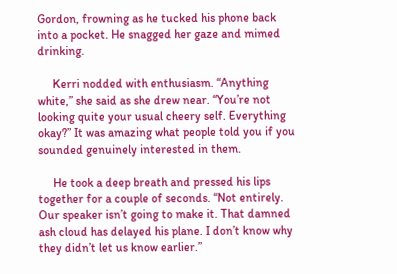Gordon, frowning as he tucked his phone back into a pocket. He snagged her gaze and mimed drinking.

     Kerri nodded with enthusiasm. “Anything white,” she said as she drew near. “You’re not looking quite your usual cheery self. Everything okay?” It was amazing what people told you if you sounded genuinely interested in them.

     He took a deep breath and pressed his lips together for a couple of seconds. “Not entirely. Our speaker isn’t going to make it. That damned ash cloud has delayed his plane. I don’t know why they didn’t let us know earlier.”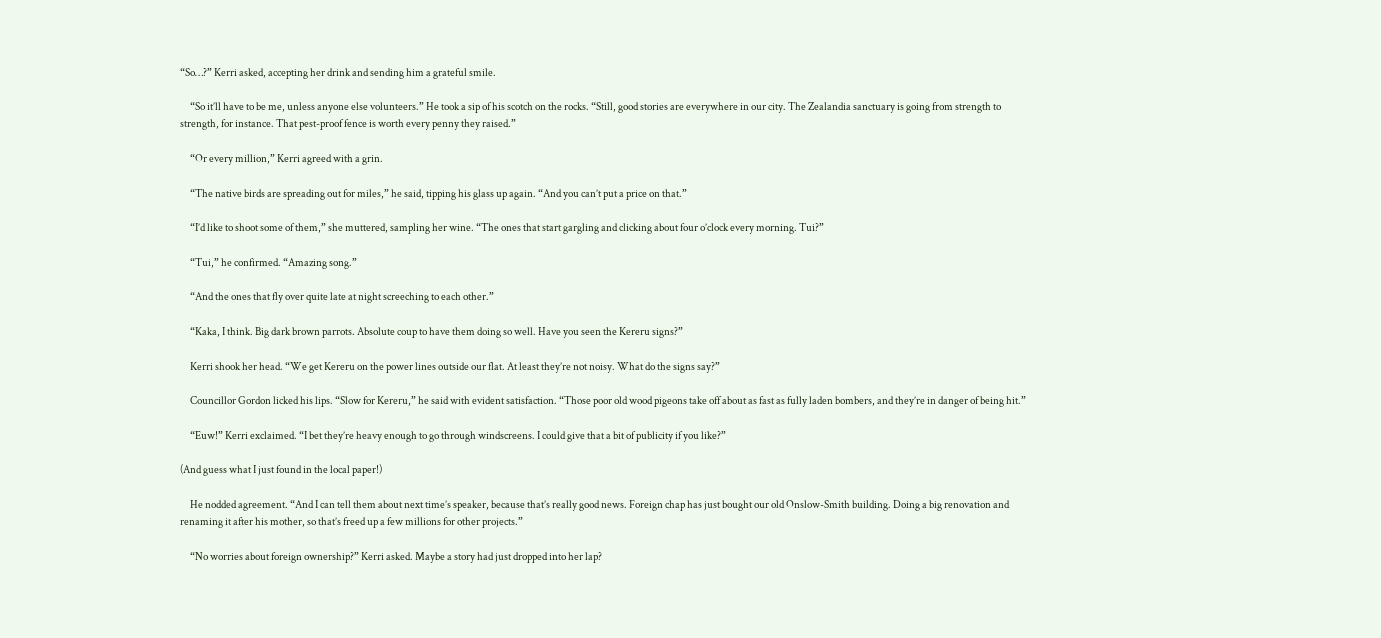“So…?” Kerri asked, accepting her drink and sending him a grateful smile.

     “So it’ll have to be me, unless anyone else volunteers.” He took a sip of his scotch on the rocks. “Still, good stories are everywhere in our city. The Zealandia sanctuary is going from strength to strength, for instance. That pest-proof fence is worth every penny they raised.”

     “Or every million,” Kerri agreed with a grin.

     “The native birds are spreading out for miles,” he said, tipping his glass up again. “And you can’t put a price on that.”

     “I’d like to shoot some of them,” she muttered, sampling her wine. “The ones that start gargling and clicking about four o’clock every morning. Tui?”

     “Tui,” he confirmed. “Amazing song.”

     “And the ones that fly over quite late at night screeching to each other.”

     “Kaka, I think. Big dark brown parrots. Absolute coup to have them doing so well. Have you seen the Kereru signs?”

     Kerri shook her head. “We get Kereru on the power lines outside our flat. At least they’re not noisy. What do the signs say?”

     Councillor Gordon licked his lips. “Slow for Kereru,” he said with evident satisfaction. “Those poor old wood pigeons take off about as fast as fully laden bombers, and they’re in danger of being hit.”

     “Euw!” Kerri exclaimed. “I bet they’re heavy enough to go through windscreens. I could give that a bit of publicity if you like?”

(And guess what I just found in the local paper!)

     He nodded agreement. “And I can tell them about next time’s speaker, because that’s really good news. Foreign chap has just bought our old Onslow-Smith building. Doing a big renovation and renaming it after his mother, so that’s freed up a few millions for other projects.”

     “No worries about foreign ownership?” Kerri asked. Maybe a story had just dropped into her lap?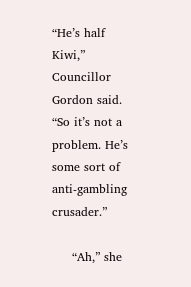“He’s half Kiwi,” Councillor Gordon said. “So it’s not a problem. He’s some sort of anti-gambling crusader.”

     “Ah,” she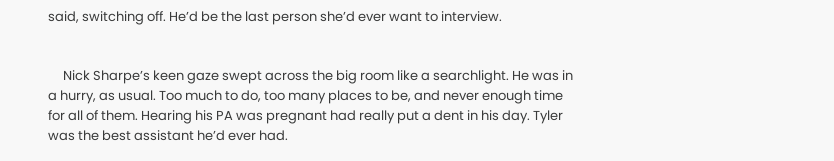said, switching off. He’d be the last person she’d ever want to interview.


     Nick Sharpe’s keen gaze swept across the big room like a searchlight. He was in a hurry, as usual. Too much to do, too many places to be, and never enough time for all of them. Hearing his PA was pregnant had really put a dent in his day. Tyler was the best assistant he’d ever had.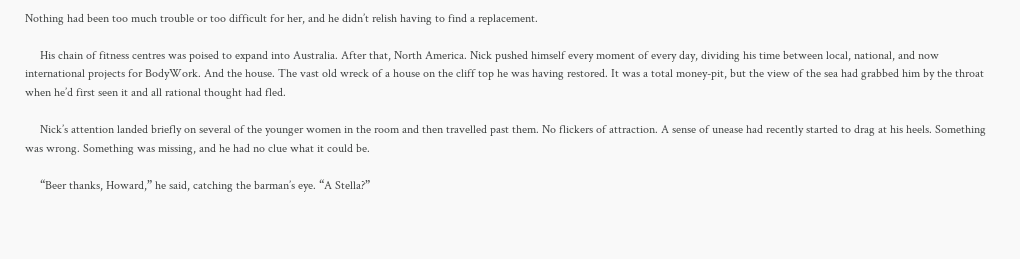Nothing had been too much trouble or too difficult for her, and he didn’t relish having to find a replacement.

     His chain of fitness centres was poised to expand into Australia. After that, North America. Nick pushed himself every moment of every day, dividing his time between local, national, and now international projects for BodyWork. And the house. The vast old wreck of a house on the cliff top he was having restored. It was a total money-pit, but the view of the sea had grabbed him by the throat when he’d first seen it and all rational thought had fled.

     Nick’s attention landed briefly on several of the younger women in the room and then travelled past them. No flickers of attraction. A sense of unease had recently started to drag at his heels. Something was wrong. Something was missing, and he had no clue what it could be.

     “Beer thanks, Howard,” he said, catching the barman’s eye. “A Stella?”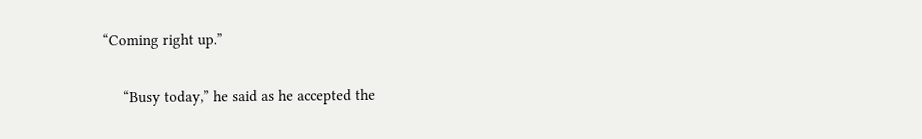“Coming right up.”

     “Busy today,” he said as he accepted the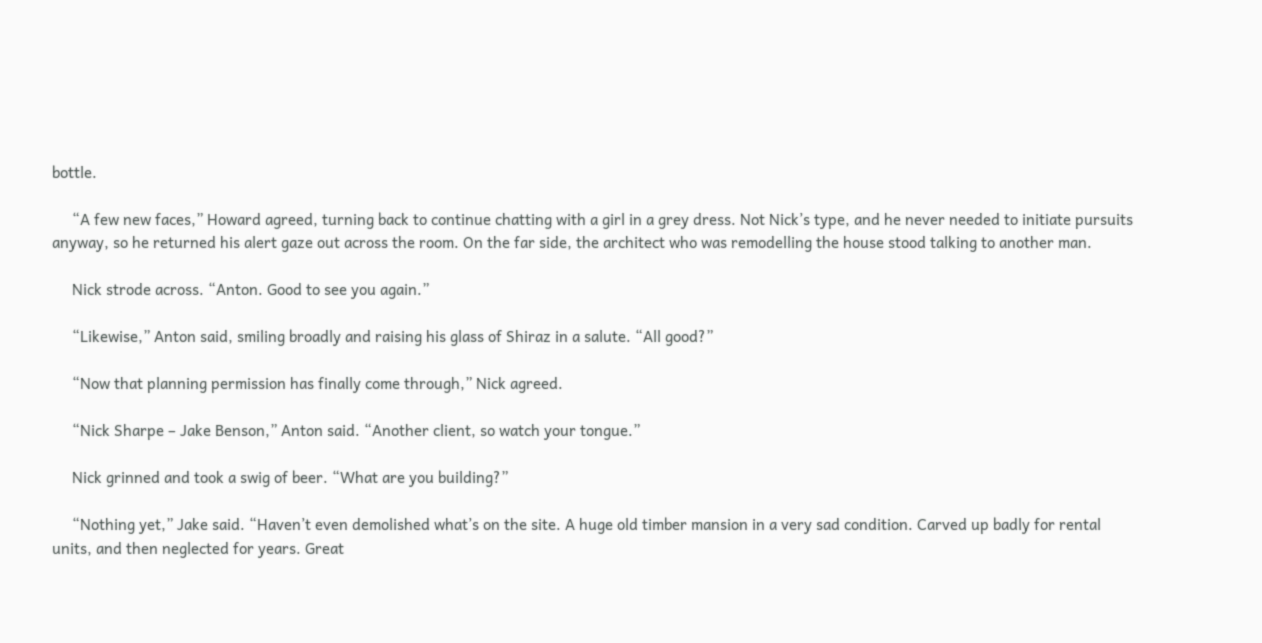bottle.

     “A few new faces,” Howard agreed, turning back to continue chatting with a girl in a grey dress. Not Nick’s type, and he never needed to initiate pursuits anyway, so he returned his alert gaze out across the room. On the far side, the architect who was remodelling the house stood talking to another man.

     Nick strode across. “Anton. Good to see you again.”

     “Likewise,” Anton said, smiling broadly and raising his glass of Shiraz in a salute. “All good?”

     “Now that planning permission has finally come through,” Nick agreed.

     “Nick Sharpe – Jake Benson,” Anton said. “Another client, so watch your tongue.”

     Nick grinned and took a swig of beer. “What are you building?”

     “Nothing yet,” Jake said. “Haven’t even demolished what’s on the site. A huge old timber mansion in a very sad condition. Carved up badly for rental units, and then neglected for years. Great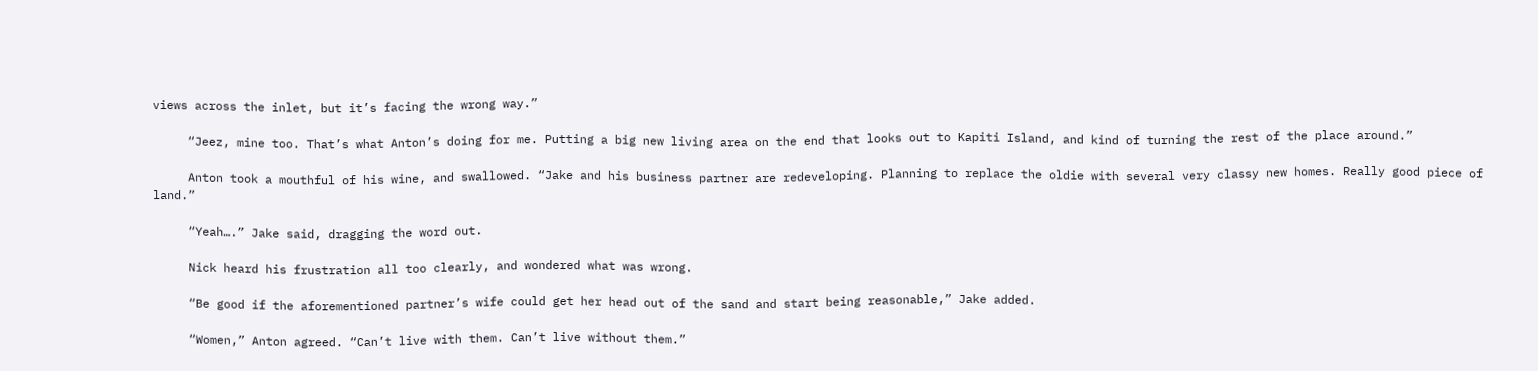views across the inlet, but it’s facing the wrong way.”

     “Jeez, mine too. That’s what Anton’s doing for me. Putting a big new living area on the end that looks out to Kapiti Island, and kind of turning the rest of the place around.”

     Anton took a mouthful of his wine, and swallowed. “Jake and his business partner are redeveloping. Planning to replace the oldie with several very classy new homes. Really good piece of land.”

     “Yeah….” Jake said, dragging the word out.

     Nick heard his frustration all too clearly, and wondered what was wrong.

     “Be good if the aforementioned partner’s wife could get her head out of the sand and start being reasonable,” Jake added.

     “Women,” Anton agreed. “Can’t live with them. Can’t live without them.”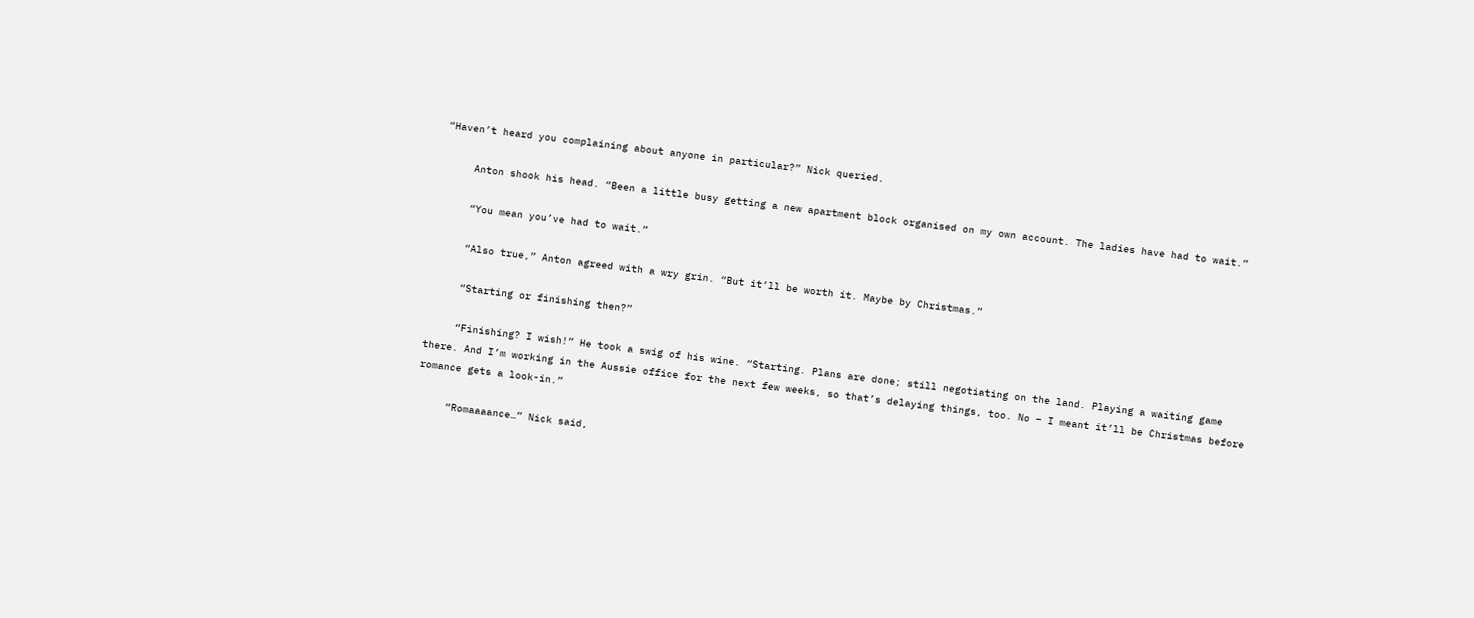“Haven’t heard you complaining about anyone in particular?” Nick queried.

     Anton shook his head. “Been a little busy getting a new apartment block organised on my own account. The ladies have had to wait.”

     “You mean you’ve had to wait.”

     “Also true,” Anton agreed with a wry grin. “But it’ll be worth it. Maybe by Christmas.”

     “Starting or finishing then?”

     “Finishing? I wish!” He took a swig of his wine. “Starting. Plans are done; still negotiating on the land. Playing a waiting game there. And I’m working in the Aussie office for the next few weeks, so that’s delaying things, too. No – I meant it’ll be Christmas before romance gets a look-in.”

     “Romaaaance…” Nick said,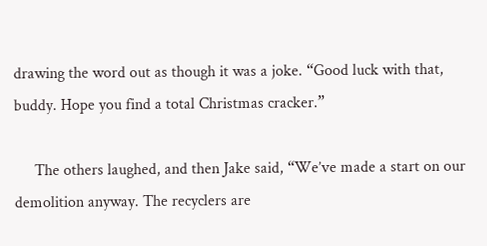drawing the word out as though it was a joke. “Good luck with that, buddy. Hope you find a total Christmas cracker.”

     The others laughed, and then Jake said, “We’ve made a start on our demolition anyway. The recyclers are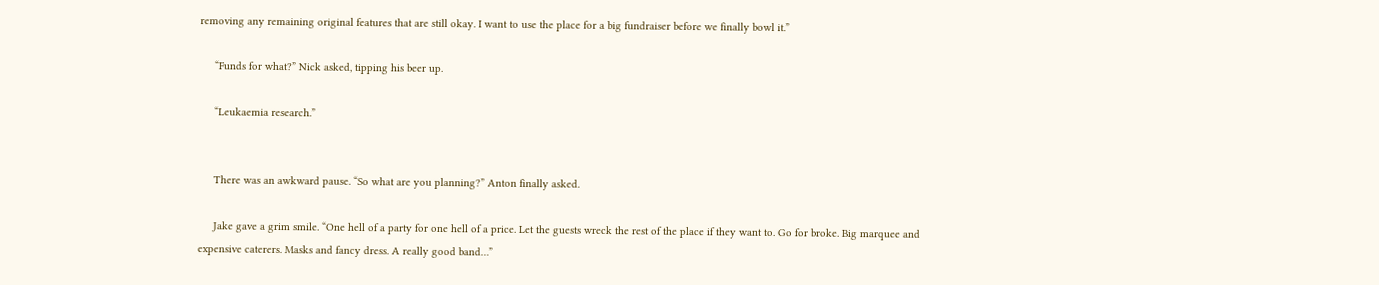removing any remaining original features that are still okay. I want to use the place for a big fundraiser before we finally bowl it.”

     “Funds for what?” Nick asked, tipping his beer up.

     “Leukaemia research.”


     There was an awkward pause. “So what are you planning?” Anton finally asked.

     Jake gave a grim smile. “One hell of a party for one hell of a price. Let the guests wreck the rest of the place if they want to. Go for broke. Big marquee and expensive caterers. Masks and fancy dress. A really good band…”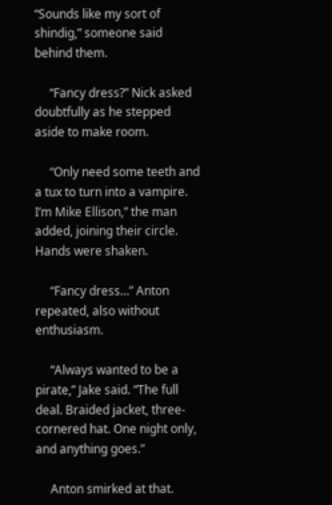“Sounds like my sort of shindig,” someone said behind them.

     “Fancy dress?” Nick asked doubtfully as he stepped aside to make room.

     “Only need some teeth and a tux to turn into a vampire. I’m Mike Ellison,” the man added, joining their circle.  Hands were shaken.

     “Fancy dress…” Anton repeated, also without enthusiasm.

     “Always wanted to be a pirate,” Jake said. “The full deal. Braided jacket, three-cornered hat. One night only, and anything goes.”

     Anton smirked at that.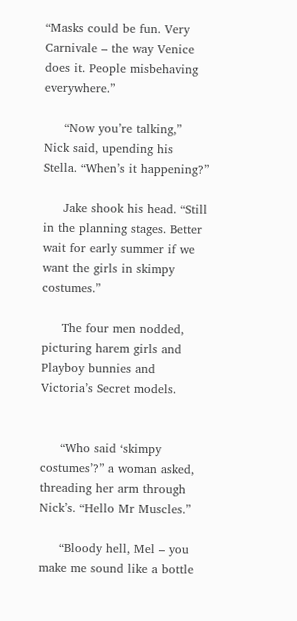“Masks could be fun. Very Carnivale – the way Venice does it. People misbehaving everywhere.”

     “Now you’re talking,” Nick said, upending his Stella. “When’s it happening?”

     Jake shook his head. “Still in the planning stages. Better wait for early summer if we want the girls in skimpy costumes.”

     The four men nodded, picturing harem girls and Playboy bunnies and Victoria’s Secret models.


     “Who said ‘skimpy costumes’?” a woman asked, threading her arm through Nick’s. “Hello Mr Muscles.”

     “Bloody hell, Mel – you make me sound like a bottle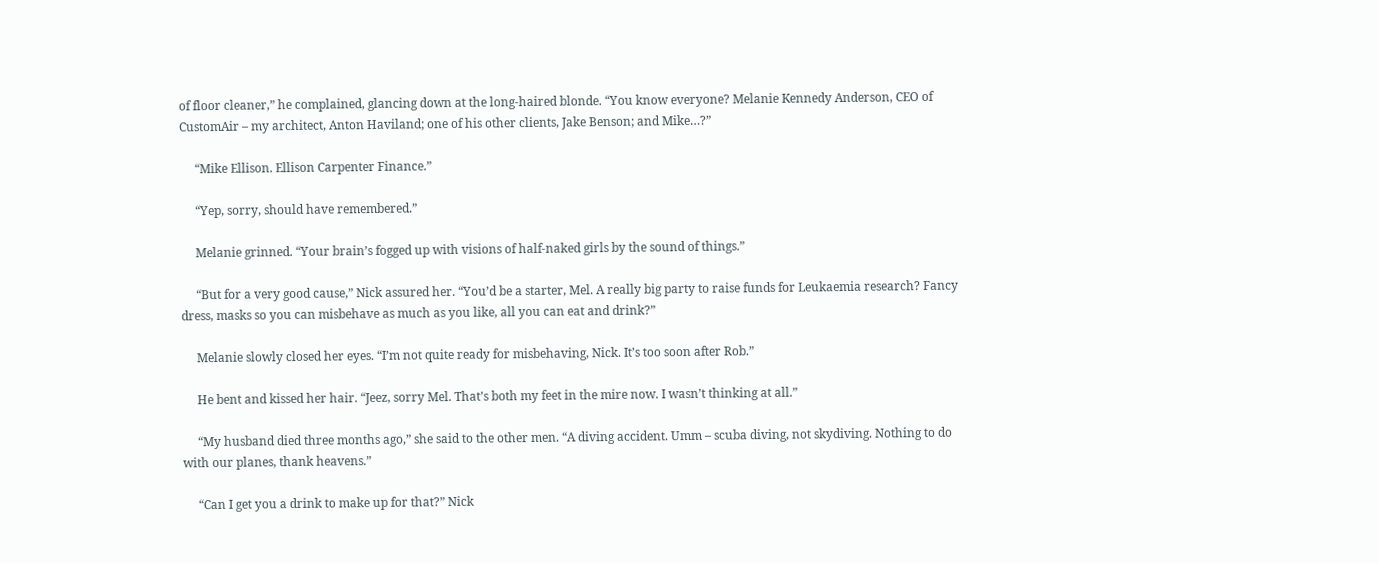of floor cleaner,” he complained, glancing down at the long-haired blonde. “You know everyone? Melanie Kennedy Anderson, CEO of CustomAir – my architect, Anton Haviland; one of his other clients, Jake Benson; and Mike…?”

     “Mike Ellison. Ellison Carpenter Finance.”

     “Yep, sorry, should have remembered.”

     Melanie grinned. “Your brain’s fogged up with visions of half-naked girls by the sound of things.”

     “But for a very good cause,” Nick assured her. “You’d be a starter, Mel. A really big party to raise funds for Leukaemia research? Fancy dress, masks so you can misbehave as much as you like, all you can eat and drink?”

     Melanie slowly closed her eyes. “I’m not quite ready for misbehaving, Nick. It’s too soon after Rob.”

     He bent and kissed her hair. “Jeez, sorry Mel. That’s both my feet in the mire now. I wasn’t thinking at all.”

     “My husband died three months ago,” she said to the other men. “A diving accident. Umm – scuba diving, not skydiving. Nothing to do with our planes, thank heavens.”

     “Can I get you a drink to make up for that?” Nick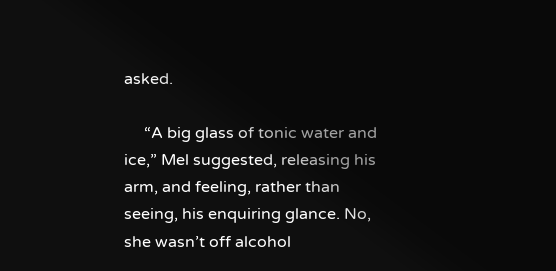asked.

     “A big glass of tonic water and ice,” Mel suggested, releasing his arm, and feeling, rather than seeing, his enquiring glance. No, she wasn’t off alcohol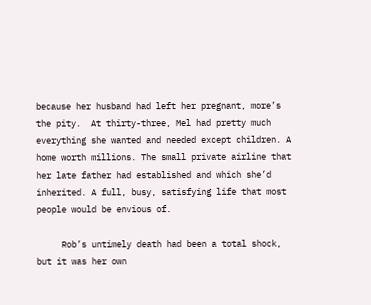because her husband had left her pregnant, more’s the pity.  At thirty-three, Mel had pretty much everything she wanted and needed except children. A home worth millions. The small private airline that her late father had established and which she’d inherited. A full, busy, satisfying life that most people would be envious of.

     Rob’s untimely death had been a total shock, but it was her own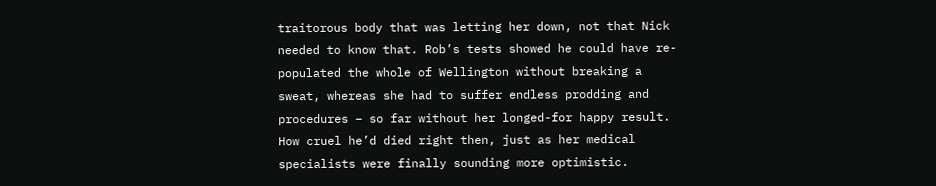traitorous body that was letting her down, not that Nick needed to know that. Rob’s tests showed he could have re-populated the whole of Wellington without breaking a sweat, whereas she had to suffer endless prodding and procedures – so far without her longed-for happy result. How cruel he’d died right then, just as her medical specialists were finally sounding more optimistic.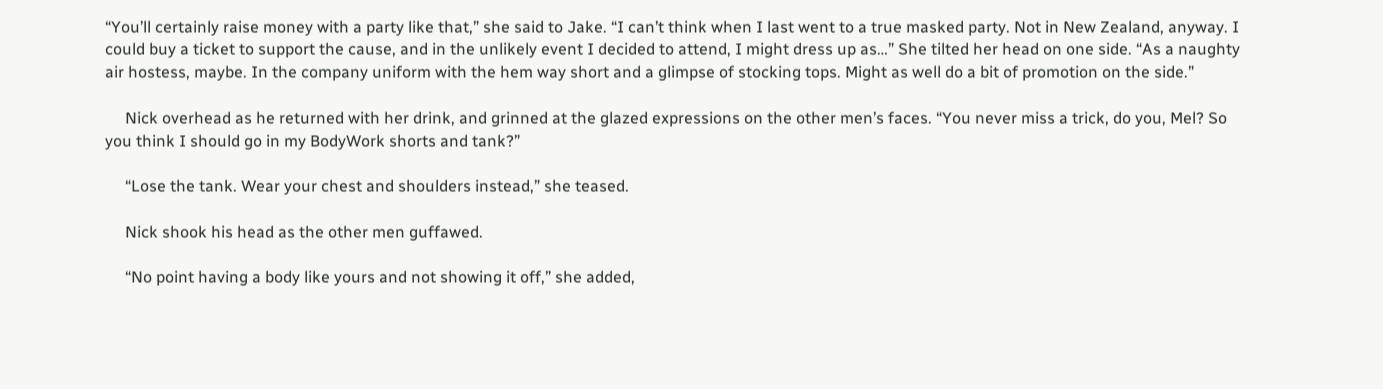“You’ll certainly raise money with a party like that,” she said to Jake. “I can’t think when I last went to a true masked party. Not in New Zealand, anyway. I could buy a ticket to support the cause, and in the unlikely event I decided to attend, I might dress up as…” She tilted her head on one side. “As a naughty air hostess, maybe. In the company uniform with the hem way short and a glimpse of stocking tops. Might as well do a bit of promotion on the side.”

     Nick overhead as he returned with her drink, and grinned at the glazed expressions on the other men’s faces. “You never miss a trick, do you, Mel? So you think I should go in my BodyWork shorts and tank?”

     “Lose the tank. Wear your chest and shoulders instead,” she teased.

     Nick shook his head as the other men guffawed.

     “No point having a body like yours and not showing it off,” she added,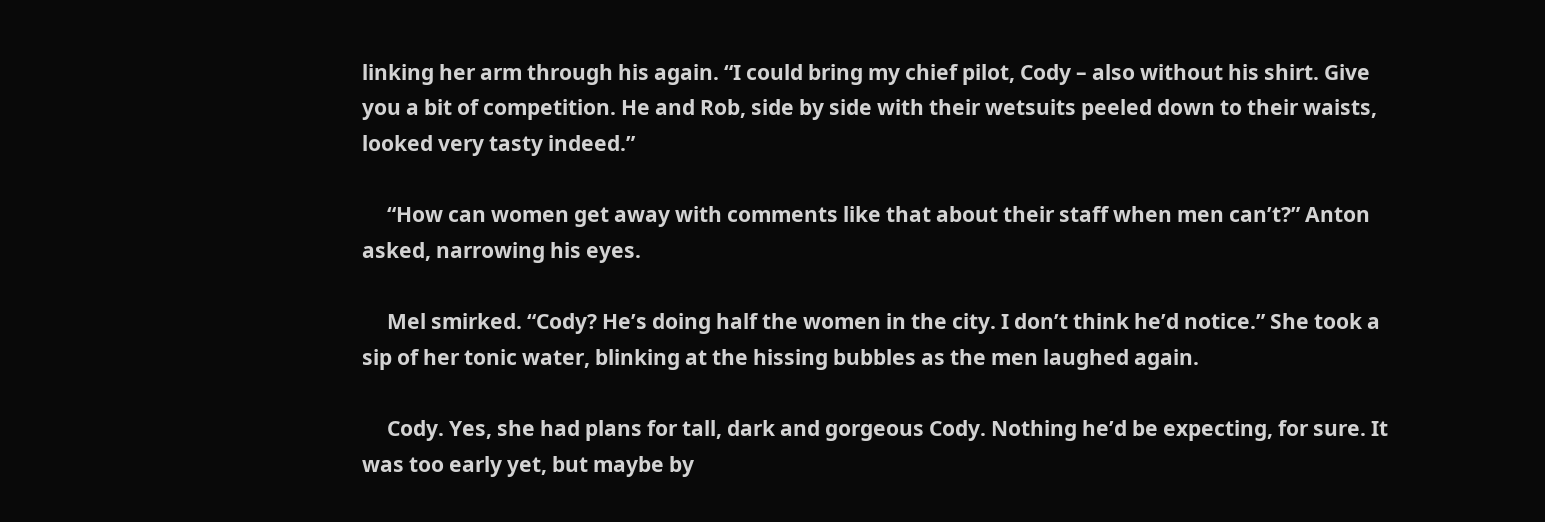linking her arm through his again. “I could bring my chief pilot, Cody – also without his shirt. Give you a bit of competition. He and Rob, side by side with their wetsuits peeled down to their waists, looked very tasty indeed.”

     “How can women get away with comments like that about their staff when men can’t?” Anton asked, narrowing his eyes.

     Mel smirked. “Cody? He’s doing half the women in the city. I don’t think he’d notice.” She took a sip of her tonic water, blinking at the hissing bubbles as the men laughed again.

     Cody. Yes, she had plans for tall, dark and gorgeous Cody. Nothing he’d be expecting, for sure. It was too early yet, but maybe by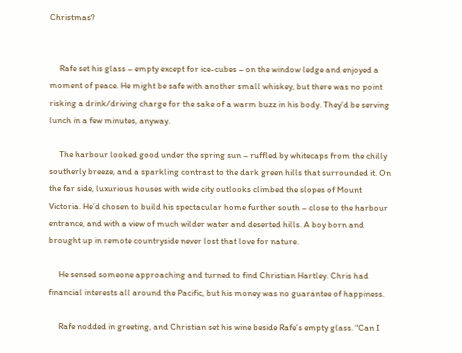Christmas?


     Rafe set his glass – empty except for ice-cubes – on the window ledge and enjoyed a moment of peace. He might be safe with another small whiskey, but there was no point risking a drink/driving charge for the sake of a warm buzz in his body. They’d be serving lunch in a few minutes, anyway.

     The harbour looked good under the spring sun – ruffled by whitecaps from the chilly southerly breeze, and a sparkling contrast to the dark green hills that surrounded it. On the far side, luxurious houses with wide city outlooks climbed the slopes of Mount Victoria. He’d chosen to build his spectacular home further south – close to the harbour entrance, and with a view of much wilder water and deserted hills. A boy born and brought up in remote countryside never lost that love for nature.

     He sensed someone approaching and turned to find Christian Hartley. Chris had financial interests all around the Pacific, but his money was no guarantee of happiness.

     Rafe nodded in greeting, and Christian set his wine beside Rafe’s empty glass. “Can I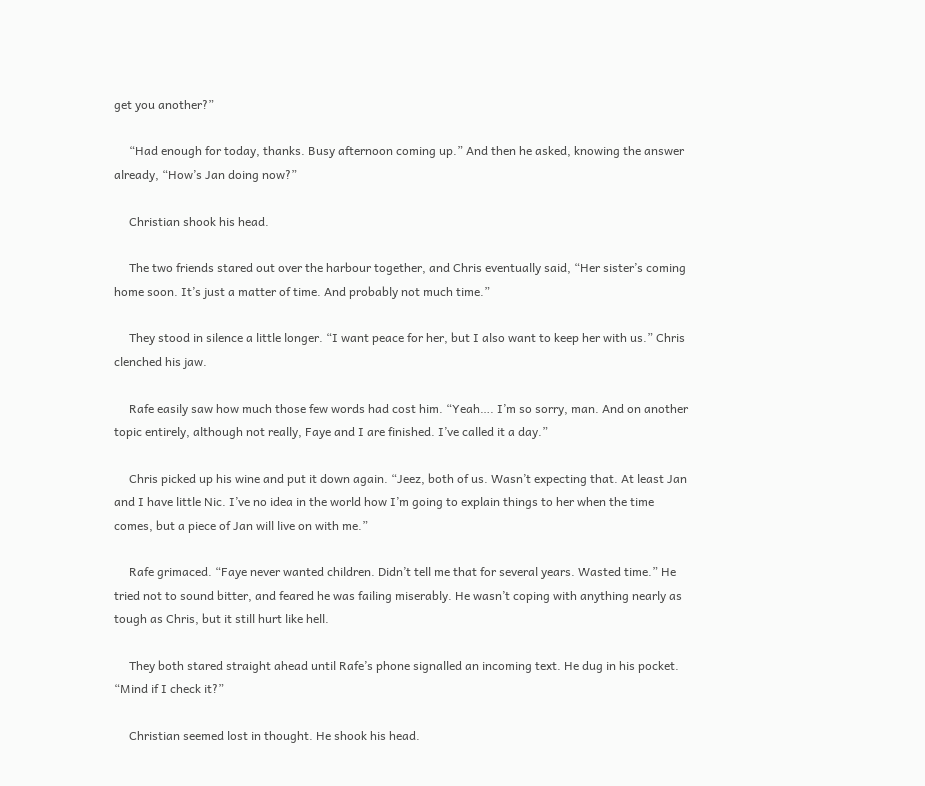get you another?”

     “Had enough for today, thanks. Busy afternoon coming up.” And then he asked, knowing the answer already, “How’s Jan doing now?”

     Christian shook his head.

     The two friends stared out over the harbour together, and Chris eventually said, “Her sister’s coming home soon. It’s just a matter of time. And probably not much time.”

     They stood in silence a little longer. “I want peace for her, but I also want to keep her with us.” Chris clenched his jaw.

     Rafe easily saw how much those few words had cost him. “Yeah…. I’m so sorry, man. And on another topic entirely, although not really, Faye and I are finished. I’ve called it a day.”

     Chris picked up his wine and put it down again. “Jeez, both of us. Wasn’t expecting that. At least Jan and I have little Nic. I’ve no idea in the world how I’m going to explain things to her when the time comes, but a piece of Jan will live on with me.”

     Rafe grimaced. “Faye never wanted children. Didn’t tell me that for several years. Wasted time.” He tried not to sound bitter, and feared he was failing miserably. He wasn’t coping with anything nearly as tough as Chris, but it still hurt like hell.

     They both stared straight ahead until Rafe’s phone signalled an incoming text. He dug in his pocket. “Mind if I check it?”

     Christian seemed lost in thought. He shook his head.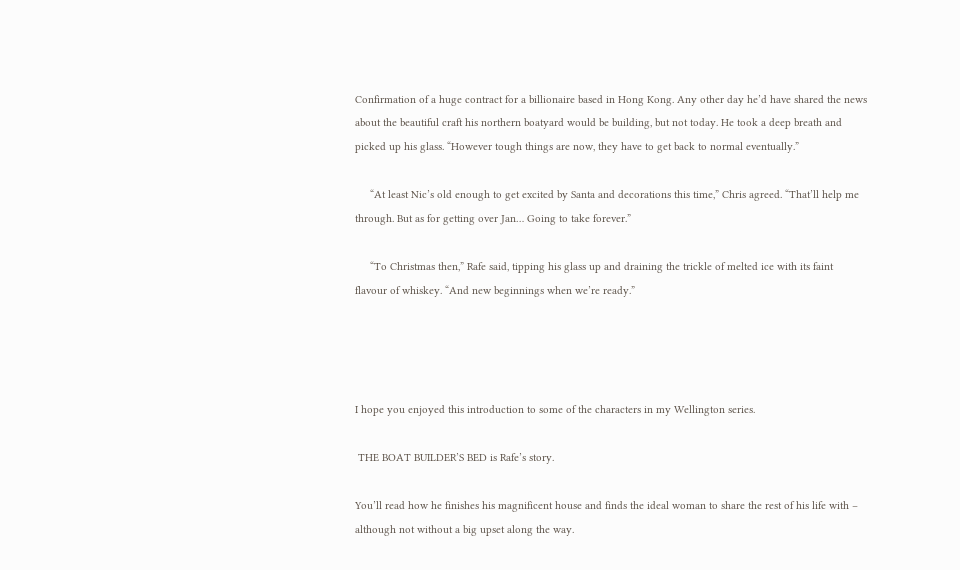Confirmation of a huge contract for a billionaire based in Hong Kong. Any other day he’d have shared the news about the beautiful craft his northern boatyard would be building, but not today. He took a deep breath and picked up his glass. “However tough things are now, they have to get back to normal eventually.”

     “At least Nic’s old enough to get excited by Santa and decorations this time,” Chris agreed. “That’ll help me through. But as for getting over Jan… Going to take forever.”

     “To Christmas then,” Rafe said, tipping his glass up and draining the trickle of melted ice with its faint flavour of whiskey. “And new beginnings when we’re ready.”




I hope you enjoyed this introduction to some of the characters in my Wellington series.

 THE BOAT BUILDER’S BED is Rafe’s story.

You’ll read how he finishes his magnificent house and finds the ideal woman to share the rest of his life with – although not without a big upset along the way.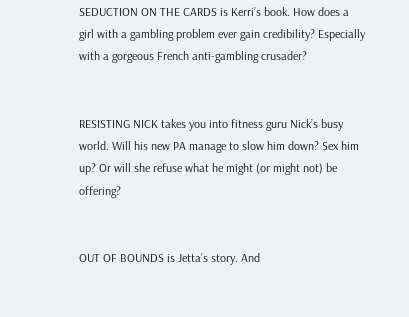SEDUCTION ON THE CARDS is Kerri’s book. How does a girl with a gambling problem ever gain credibility? Especially with a gorgeous French anti-gambling crusader?


RESISTING NICK takes you into fitness guru Nick’s busy world. Will his new PA manage to slow him down? Sex him up? Or will she refuse what he might (or might not) be offering?


OUT OF BOUNDS is Jetta’s story. And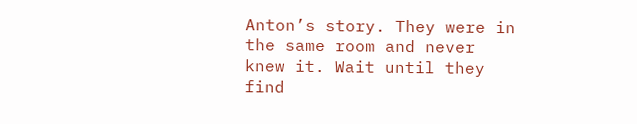Anton’s story. They were in the same room and never knew it. Wait until they find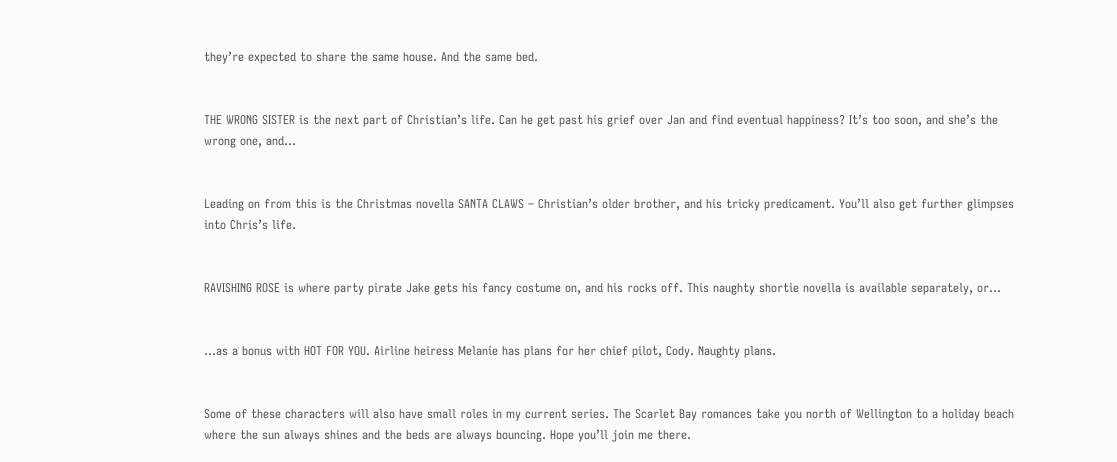they’re expected to share the same house. And the same bed.


THE WRONG SISTER is the next part of Christian’s life. Can he get past his grief over Jan and find eventual happiness? It’s too soon, and she’s the wrong one, and…


Leading on from this is the Christmas novella SANTA CLAWS – Christian’s older brother, and his tricky predicament. You’ll also get further glimpses into Chris’s life.


RAVISHING ROSE is where party pirate Jake gets his fancy costume on, and his rocks off. This naughty shortie novella is available separately, or…


…as a bonus with HOT FOR YOU. Airline heiress Melanie has plans for her chief pilot, Cody. Naughty plans.


Some of these characters will also have small roles in my current series. The Scarlet Bay romances take you north of Wellington to a holiday beach where the sun always shines and the beds are always bouncing. Hope you’ll join me there.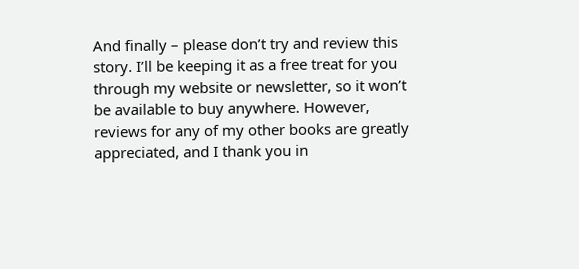And finally – please don’t try and review this story. I’ll be keeping it as a free treat for you through my website or newsletter, so it won’t be available to buy anywhere. However, reviews for any of my other books are greatly appreciated, and I thank you in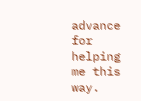advance for helping me this way.